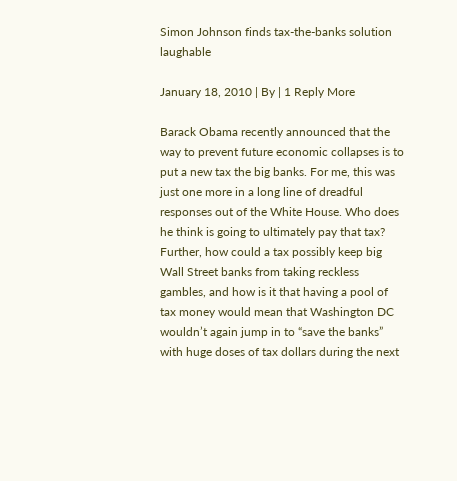Simon Johnson finds tax-the-banks solution laughable

January 18, 2010 | By | 1 Reply More

Barack Obama recently announced that the way to prevent future economic collapses is to put a new tax the big banks. For me, this was just one more in a long line of dreadful responses out of the White House. Who does he think is going to ultimately pay that tax? Further, how could a tax possibly keep big Wall Street banks from taking reckless gambles, and how is it that having a pool of tax money would mean that Washington DC wouldn’t again jump in to “save the banks” with huge doses of tax dollars during the next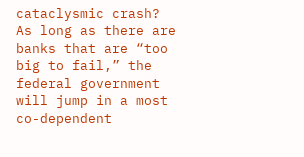cataclysmic crash?  As long as there are banks that are “too big to fail,” the federal government will jump in a most co-dependent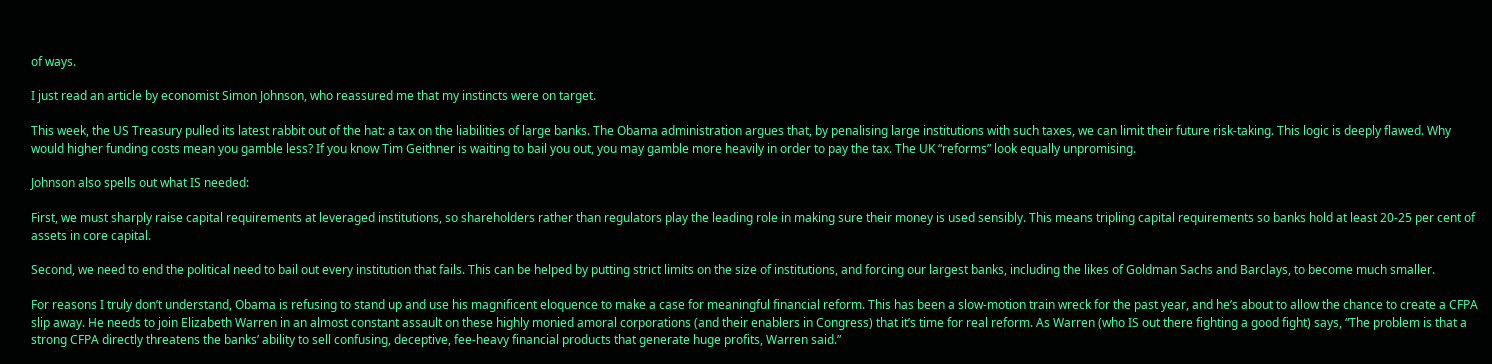of ways.

I just read an article by economist Simon Johnson, who reassured me that my instincts were on target.

This week, the US Treasury pulled its latest rabbit out of the hat: a tax on the liabilities of large banks. The Obama administration argues that, by penalising large institutions with such taxes, we can limit their future risk-taking. This logic is deeply flawed. Why would higher funding costs mean you gamble less? If you know Tim Geithner is waiting to bail you out, you may gamble more heavily in order to pay the tax. The UK “reforms” look equally unpromising.

Johnson also spells out what IS needed:

First, we must sharply raise capital requirements at leveraged institutions, so shareholders rather than regulators play the leading role in making sure their money is used sensibly. This means tripling capital requirements so banks hold at least 20-25 per cent of assets in core capital.

Second, we need to end the political need to bail out every institution that fails. This can be helped by putting strict limits on the size of institutions, and forcing our largest banks, including the likes of Goldman Sachs and Barclays, to become much smaller.

For reasons I truly don’t understand, Obama is refusing to stand up and use his magnificent eloquence to make a case for meaningful financial reform. This has been a slow-motion train wreck for the past year, and he’s about to allow the chance to create a CFPA slip away. He needs to join Elizabeth Warren in an almost constant assault on these highly monied amoral corporations (and their enablers in Congress) that it’s time for real reform. As Warren (who IS out there fighting a good fight) says, “The problem is that a strong CFPA directly threatens the banks’ ability to sell confusing, deceptive, fee-heavy financial products that generate huge profits, Warren said.”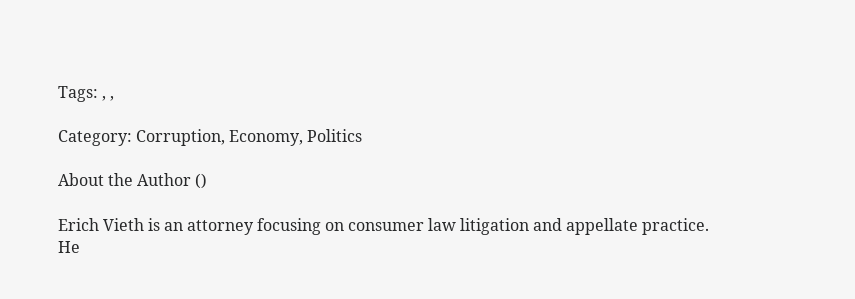Tags: , ,

Category: Corruption, Economy, Politics

About the Author ()

Erich Vieth is an attorney focusing on consumer law litigation and appellate practice. He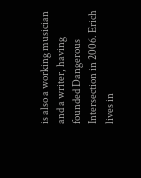is also a working musician and a writer, having founded Dangerous Intersection in 2006. Erich lives in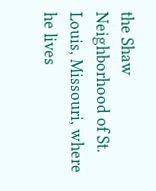the Shaw Neighborhood of St. Louis, Missouri, where he lives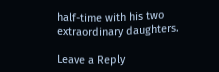half-time with his two extraordinary daughters.

Leave a Reply